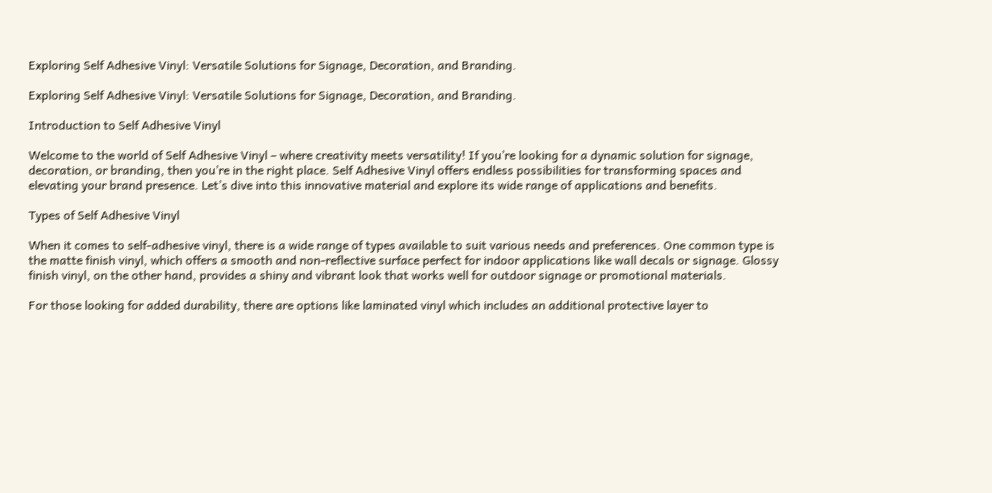Exploring Self Adhesive Vinyl: Versatile Solutions for Signage, Decoration, and Branding.

Exploring Self Adhesive Vinyl: Versatile Solutions for Signage, Decoration, and Branding.

Introduction to Self Adhesive Vinyl

Welcome to the world of Self Adhesive Vinyl – where creativity meets versatility! If you’re looking for a dynamic solution for signage, decoration, or branding, then you’re in the right place. Self Adhesive Vinyl offers endless possibilities for transforming spaces and elevating your brand presence. Let’s dive into this innovative material and explore its wide range of applications and benefits.

Types of Self Adhesive Vinyl

When it comes to self-adhesive vinyl, there is a wide range of types available to suit various needs and preferences. One common type is the matte finish vinyl, which offers a smooth and non-reflective surface perfect for indoor applications like wall decals or signage. Glossy finish vinyl, on the other hand, provides a shiny and vibrant look that works well for outdoor signage or promotional materials.

For those looking for added durability, there are options like laminated vinyl which includes an additional protective layer to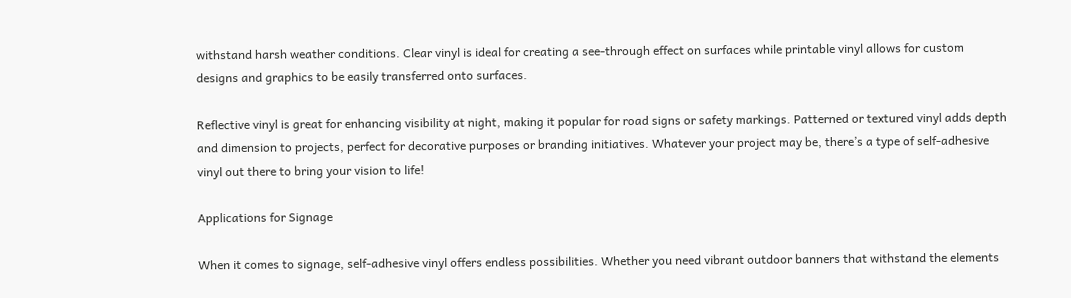withstand harsh weather conditions. Clear vinyl is ideal for creating a see-through effect on surfaces while printable vinyl allows for custom designs and graphics to be easily transferred onto surfaces.

Reflective vinyl is great for enhancing visibility at night, making it popular for road signs or safety markings. Patterned or textured vinyl adds depth and dimension to projects, perfect for decorative purposes or branding initiatives. Whatever your project may be, there’s a type of self-adhesive vinyl out there to bring your vision to life!

Applications for Signage

When it comes to signage, self-adhesive vinyl offers endless possibilities. Whether you need vibrant outdoor banners that withstand the elements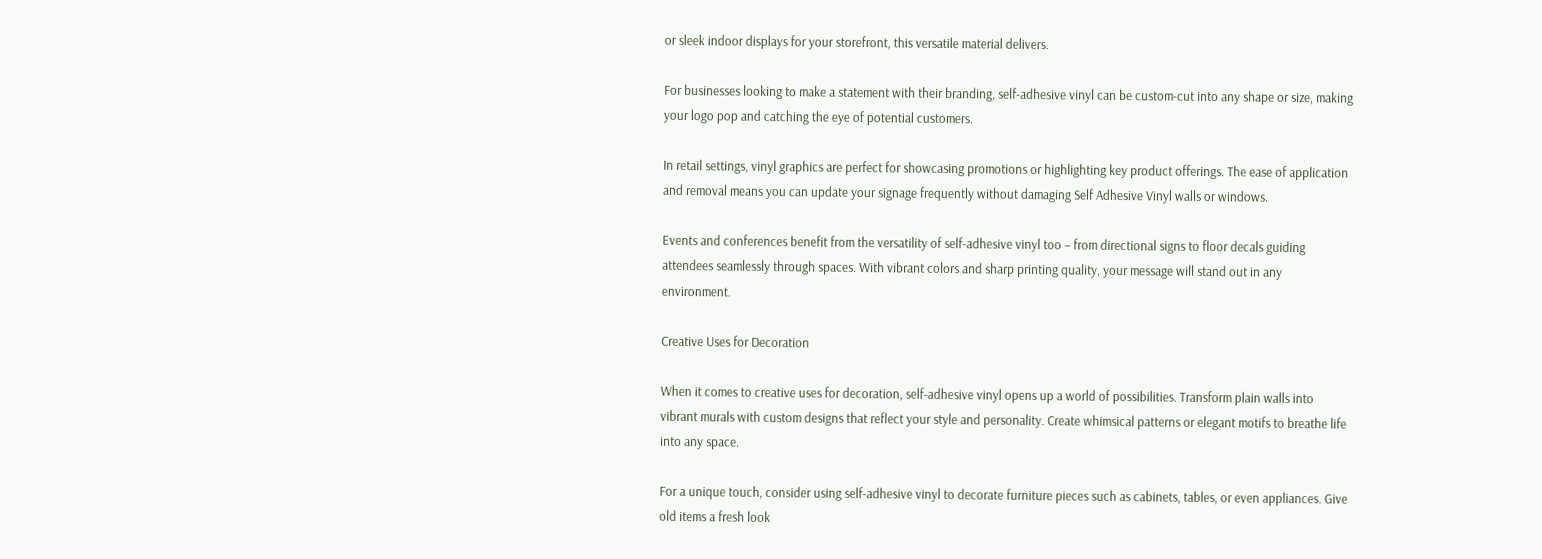or sleek indoor displays for your storefront, this versatile material delivers.

For businesses looking to make a statement with their branding, self-adhesive vinyl can be custom-cut into any shape or size, making your logo pop and catching the eye of potential customers.

In retail settings, vinyl graphics are perfect for showcasing promotions or highlighting key product offerings. The ease of application and removal means you can update your signage frequently without damaging Self Adhesive Vinyl walls or windows.

Events and conferences benefit from the versatility of self-adhesive vinyl too – from directional signs to floor decals guiding attendees seamlessly through spaces. With vibrant colors and sharp printing quality, your message will stand out in any environment.

Creative Uses for Decoration

When it comes to creative uses for decoration, self-adhesive vinyl opens up a world of possibilities. Transform plain walls into vibrant murals with custom designs that reflect your style and personality. Create whimsical patterns or elegant motifs to breathe life into any space.

For a unique touch, consider using self-adhesive vinyl to decorate furniture pieces such as cabinets, tables, or even appliances. Give old items a fresh look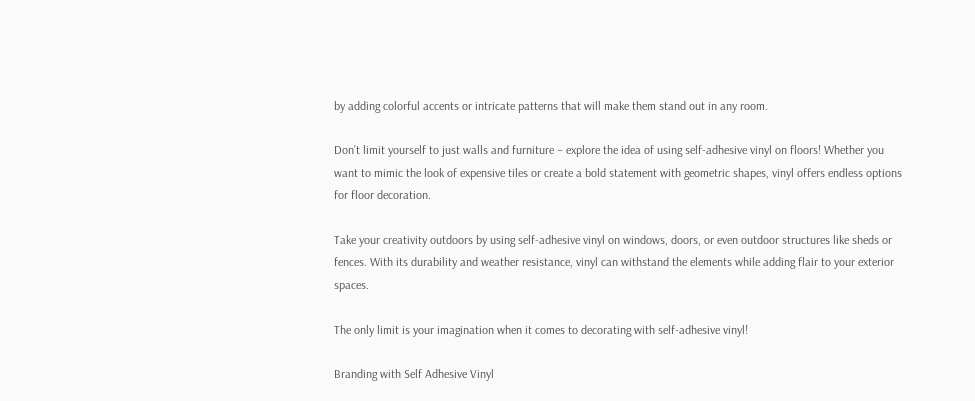by adding colorful accents or intricate patterns that will make them stand out in any room.

Don’t limit yourself to just walls and furniture – explore the idea of using self-adhesive vinyl on floors! Whether you want to mimic the look of expensive tiles or create a bold statement with geometric shapes, vinyl offers endless options for floor decoration.

Take your creativity outdoors by using self-adhesive vinyl on windows, doors, or even outdoor structures like sheds or fences. With its durability and weather resistance, vinyl can withstand the elements while adding flair to your exterior spaces.

The only limit is your imagination when it comes to decorating with self-adhesive vinyl!

Branding with Self Adhesive Vinyl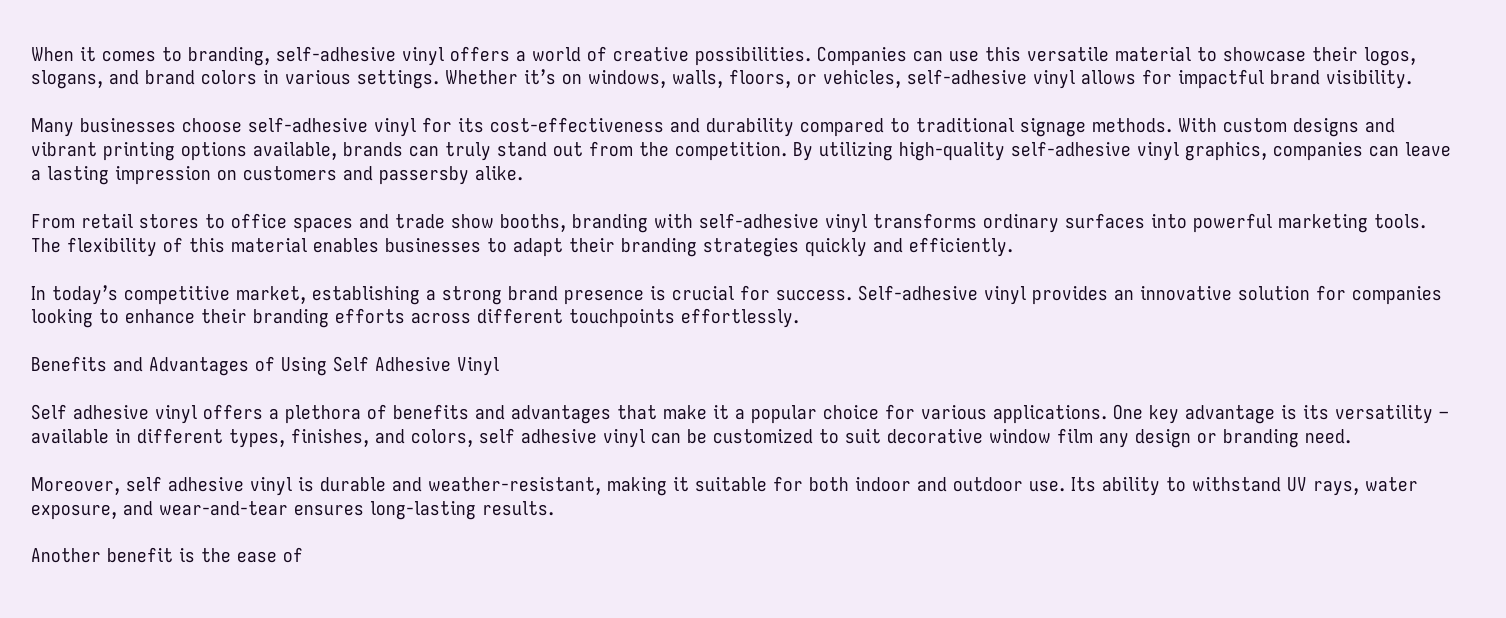When it comes to branding, self-adhesive vinyl offers a world of creative possibilities. Companies can use this versatile material to showcase their logos, slogans, and brand colors in various settings. Whether it’s on windows, walls, floors, or vehicles, self-adhesive vinyl allows for impactful brand visibility.

Many businesses choose self-adhesive vinyl for its cost-effectiveness and durability compared to traditional signage methods. With custom designs and vibrant printing options available, brands can truly stand out from the competition. By utilizing high-quality self-adhesive vinyl graphics, companies can leave a lasting impression on customers and passersby alike.

From retail stores to office spaces and trade show booths, branding with self-adhesive vinyl transforms ordinary surfaces into powerful marketing tools. The flexibility of this material enables businesses to adapt their branding strategies quickly and efficiently.

In today’s competitive market, establishing a strong brand presence is crucial for success. Self-adhesive vinyl provides an innovative solution for companies looking to enhance their branding efforts across different touchpoints effortlessly.

Benefits and Advantages of Using Self Adhesive Vinyl

Self adhesive vinyl offers a plethora of benefits and advantages that make it a popular choice for various applications. One key advantage is its versatility – available in different types, finishes, and colors, self adhesive vinyl can be customized to suit decorative window film any design or branding need.

Moreover, self adhesive vinyl is durable and weather-resistant, making it suitable for both indoor and outdoor use. Its ability to withstand UV rays, water exposure, and wear-and-tear ensures long-lasting results.

Another benefit is the ease of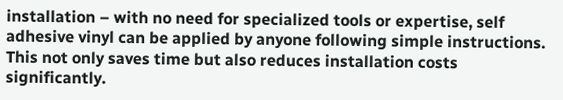installation – with no need for specialized tools or expertise, self adhesive vinyl can be applied by anyone following simple instructions. This not only saves time but also reduces installation costs significantly.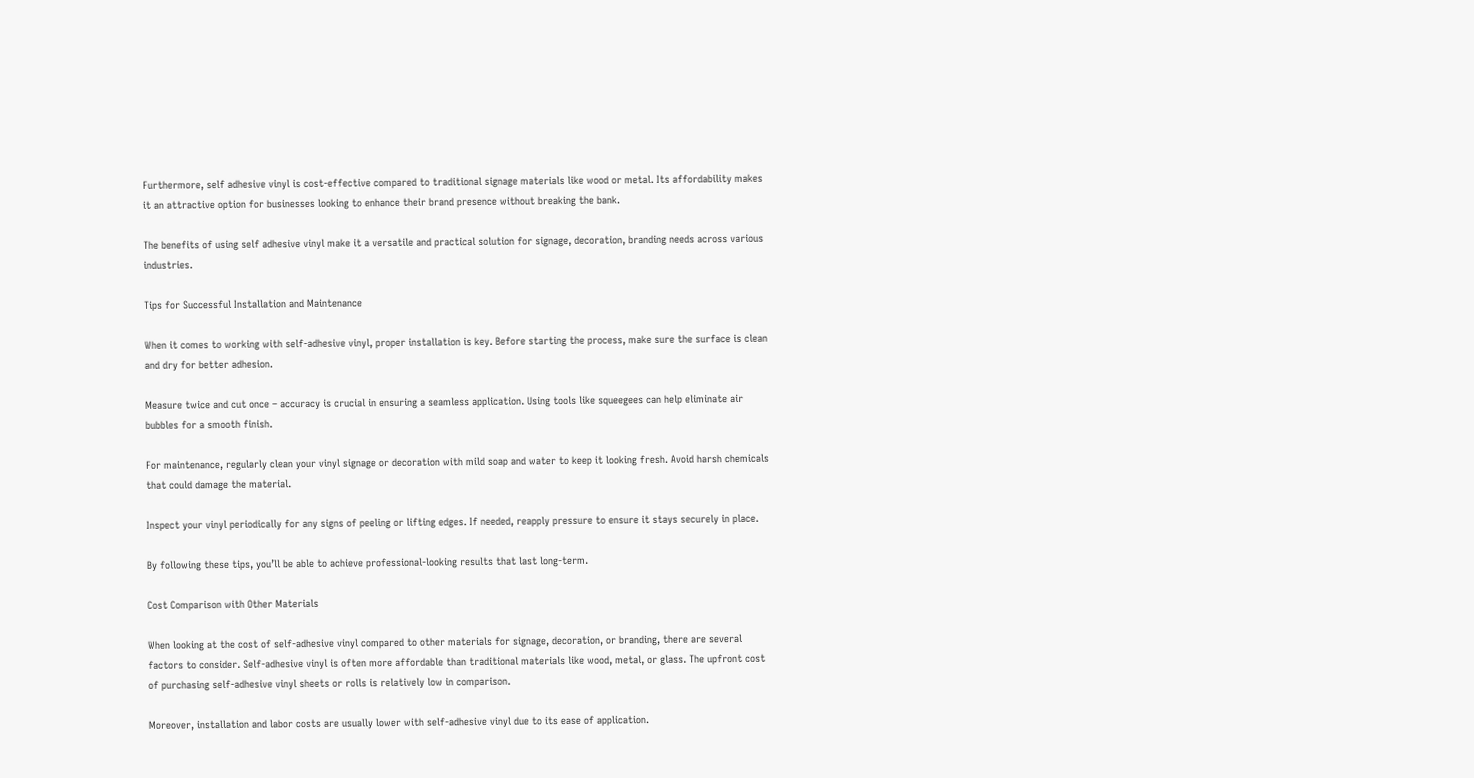Furthermore, self adhesive vinyl is cost-effective compared to traditional signage materials like wood or metal. Its affordability makes it an attractive option for businesses looking to enhance their brand presence without breaking the bank.

The benefits of using self adhesive vinyl make it a versatile and practical solution for signage, decoration, branding needs across various industries.

Tips for Successful Installation and Maintenance

When it comes to working with self-adhesive vinyl, proper installation is key. Before starting the process, make sure the surface is clean and dry for better adhesion.

Measure twice and cut once – accuracy is crucial in ensuring a seamless application. Using tools like squeegees can help eliminate air bubbles for a smooth finish.

For maintenance, regularly clean your vinyl signage or decoration with mild soap and water to keep it looking fresh. Avoid harsh chemicals that could damage the material.

Inspect your vinyl periodically for any signs of peeling or lifting edges. If needed, reapply pressure to ensure it stays securely in place.

By following these tips, you’ll be able to achieve professional-looking results that last long-term.

Cost Comparison with Other Materials

When looking at the cost of self-adhesive vinyl compared to other materials for signage, decoration, or branding, there are several factors to consider. Self-adhesive vinyl is often more affordable than traditional materials like wood, metal, or glass. The upfront cost of purchasing self-adhesive vinyl sheets or rolls is relatively low in comparison.

Moreover, installation and labor costs are usually lower with self-adhesive vinyl due to its ease of application.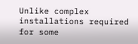Unlike complex installations required for some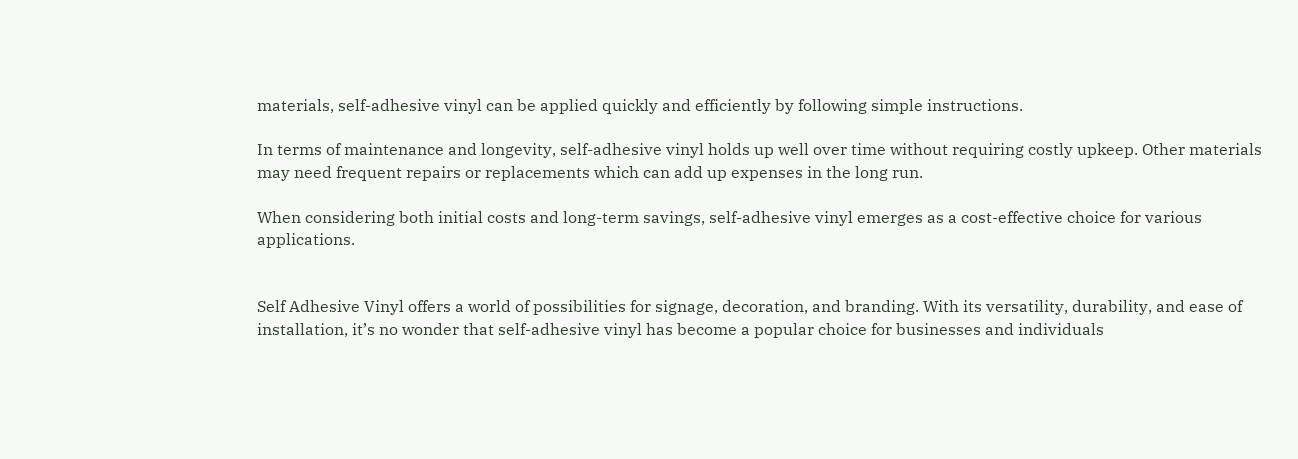materials, self-adhesive vinyl can be applied quickly and efficiently by following simple instructions.

In terms of maintenance and longevity, self-adhesive vinyl holds up well over time without requiring costly upkeep. Other materials may need frequent repairs or replacements which can add up expenses in the long run.

When considering both initial costs and long-term savings, self-adhesive vinyl emerges as a cost-effective choice for various applications.


Self Adhesive Vinyl offers a world of possibilities for signage, decoration, and branding. With its versatility, durability, and ease of installation, it’s no wonder that self-adhesive vinyl has become a popular choice for businesses and individuals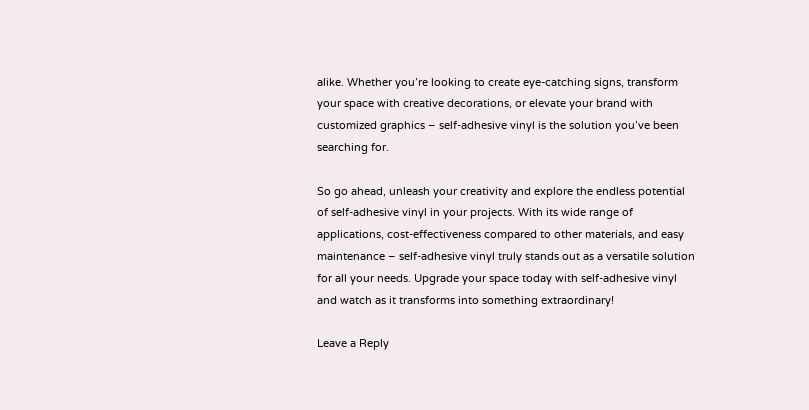alike. Whether you’re looking to create eye-catching signs, transform your space with creative decorations, or elevate your brand with customized graphics – self-adhesive vinyl is the solution you’ve been searching for.

So go ahead, unleash your creativity and explore the endless potential of self-adhesive vinyl in your projects. With its wide range of applications, cost-effectiveness compared to other materials, and easy maintenance – self-adhesive vinyl truly stands out as a versatile solution for all your needs. Upgrade your space today with self-adhesive vinyl and watch as it transforms into something extraordinary!

Leave a Reply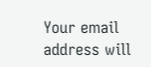Your email address will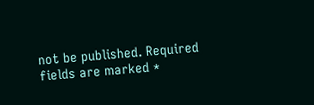not be published. Required fields are marked *